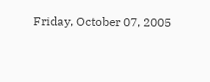Friday, October 07, 2005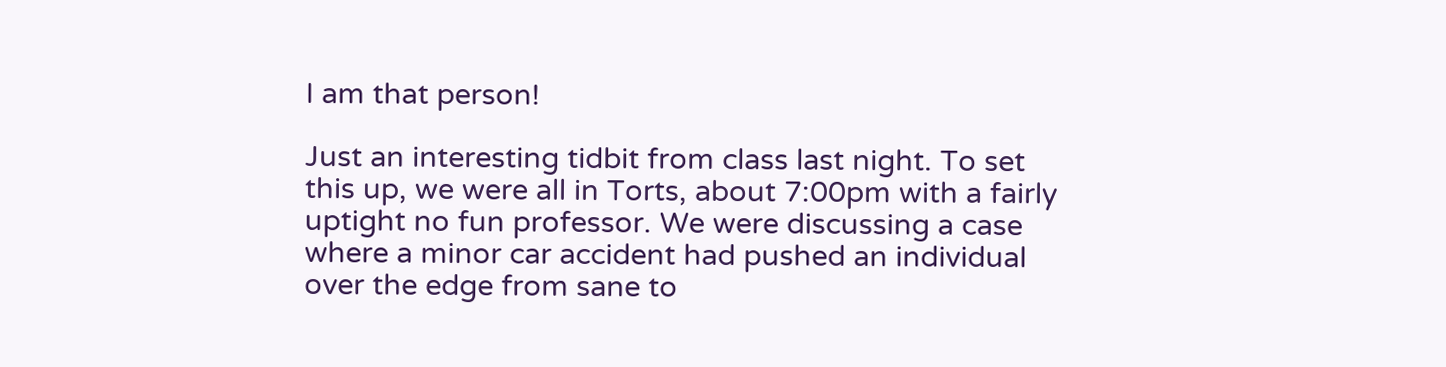I am that person!

Just an interesting tidbit from class last night. To set this up, we were all in Torts, about 7:00pm with a fairly uptight no fun professor. We were discussing a case where a minor car accident had pushed an individual over the edge from sane to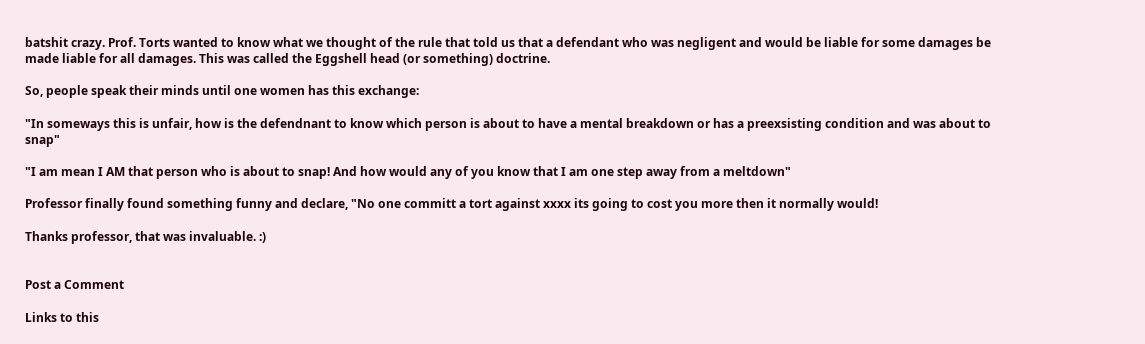batshit crazy. Prof. Torts wanted to know what we thought of the rule that told us that a defendant who was negligent and would be liable for some damages be made liable for all damages. This was called the Eggshell head (or something) doctrine.

So, people speak their minds until one women has this exchange:

"In someways this is unfair, how is the defendnant to know which person is about to have a mental breakdown or has a preexsisting condition and was about to snap"

"I am mean I AM that person who is about to snap! And how would any of you know that I am one step away from a meltdown"

Professor finally found something funny and declare, "No one committ a tort against xxxx its going to cost you more then it normally would!

Thanks professor, that was invaluable. :)


Post a Comment

Links to this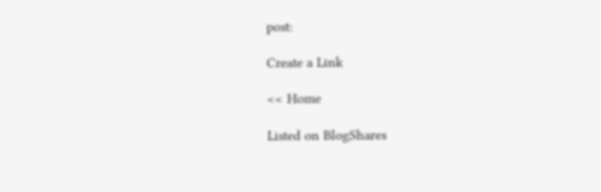post:

Create a Link

<< Home

Listed on BlogShares